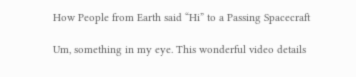How People from Earth said “Hi” to a Passing Spacecraft

Um, something in my eye. This wonderful video details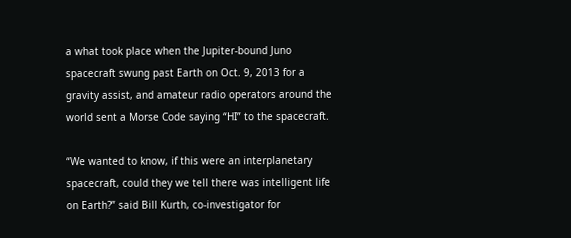a what took place when the Jupiter-bound Juno spacecraft swung past Earth on Oct. 9, 2013 for a gravity assist, and amateur radio operators around the world sent a Morse Code saying “HI” to the spacecraft.

“We wanted to know, if this were an interplanetary spacecraft, could they we tell there was intelligent life on Earth?” said Bill Kurth, co-investigator for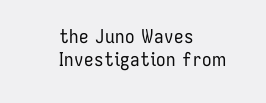the Juno Waves Investigation from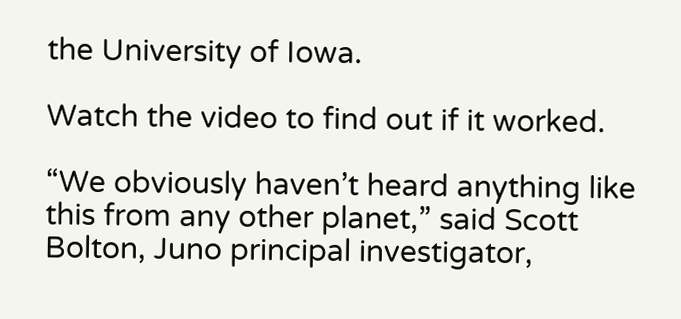the University of Iowa.

Watch the video to find out if it worked.

“We obviously haven’t heard anything like this from any other planet,” said Scott Bolton, Juno principal investigator,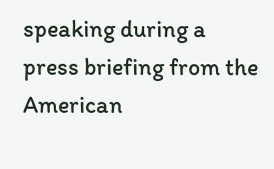speaking during a press briefing from the American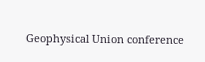Geophysical Union conference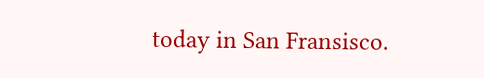today in San Fransisco.